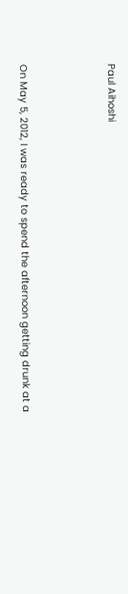Paul Aihoshi



On May 5, 2012, I was ready to spend the afternoon getting drunk at a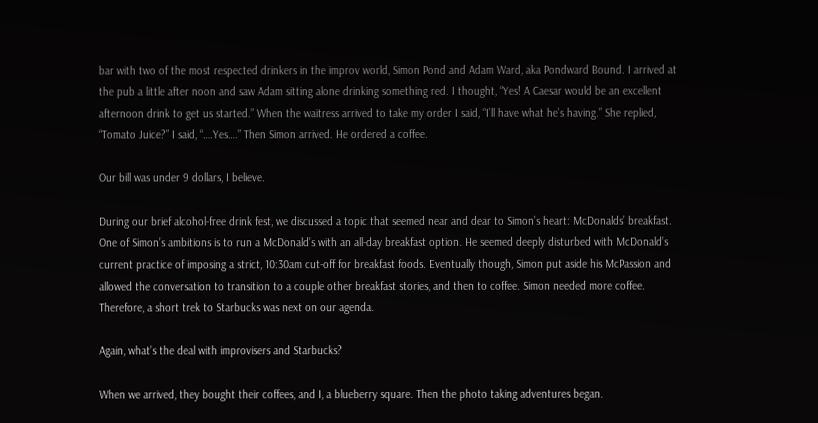bar with two of the most respected drinkers in the improv world, Simon Pond and Adam Ward, aka Pondward Bound. I arrived at the pub a little after noon and saw Adam sitting alone drinking something red. I thought, “Yes! A Caesar would be an excellent afternoon drink to get us started.” When the waitress arrived to take my order I said, “I’ll have what he’s having.” She replied, “Tomato Juice?” I said, “….Yes….” Then Simon arrived. He ordered a coffee.

Our bill was under 9 dollars, I believe.

During our brief alcohol-free drink fest, we discussed a topic that seemed near and dear to Simon’s heart: McDonalds’ breakfast. One of Simon’s ambitions is to run a McDonald’s with an all-day breakfast option. He seemed deeply disturbed with McDonald’s current practice of imposing a strict, 10:30am cut-off for breakfast foods. Eventually though, Simon put aside his McPassion and allowed the conversation to transition to a couple other breakfast stories, and then to coffee. Simon needed more coffee. Therefore, a short trek to Starbucks was next on our agenda.

Again, what’s the deal with improvisers and Starbucks?

When we arrived, they bought their coffees, and I, a blueberry square. Then the photo taking adventures began.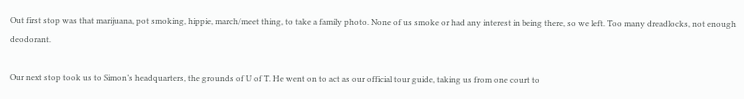Out first stop was that marijuana, pot smoking, hippie, march/meet thing, to take a family photo. None of us smoke or had any interest in being there, so we left. Too many dreadlocks, not enough deodorant.

Our next stop took us to Simon’s headquarters, the grounds of U of T. He went on to act as our official tour guide, taking us from one court to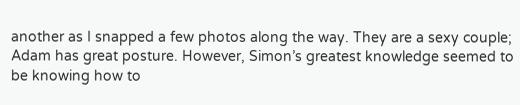another as I snapped a few photos along the way. They are a sexy couple; Adam has great posture. However, Simon’s greatest knowledge seemed to be knowing how to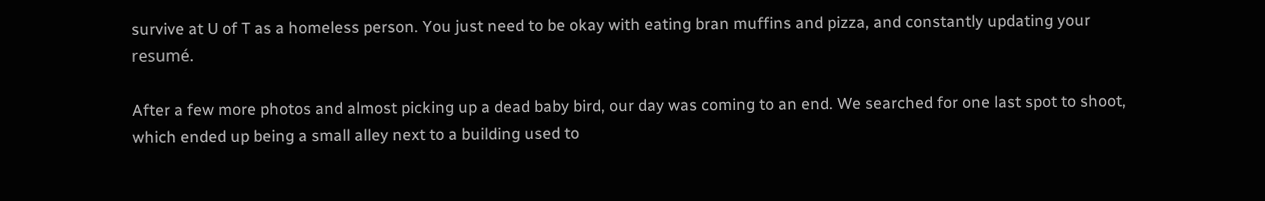survive at U of T as a homeless person. You just need to be okay with eating bran muffins and pizza, and constantly updating your resumé.

After a few more photos and almost picking up a dead baby bird, our day was coming to an end. We searched for one last spot to shoot, which ended up being a small alley next to a building used to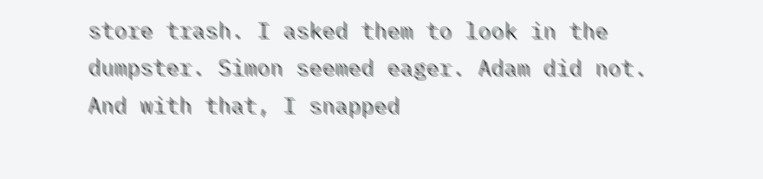store trash. I asked them to look in the dumpster. Simon seemed eager. Adam did not. And with that, I snapped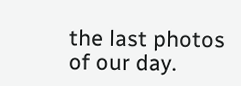the last photos of our day.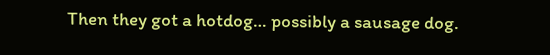Then they got a hotdog… possibly a sausage dog.